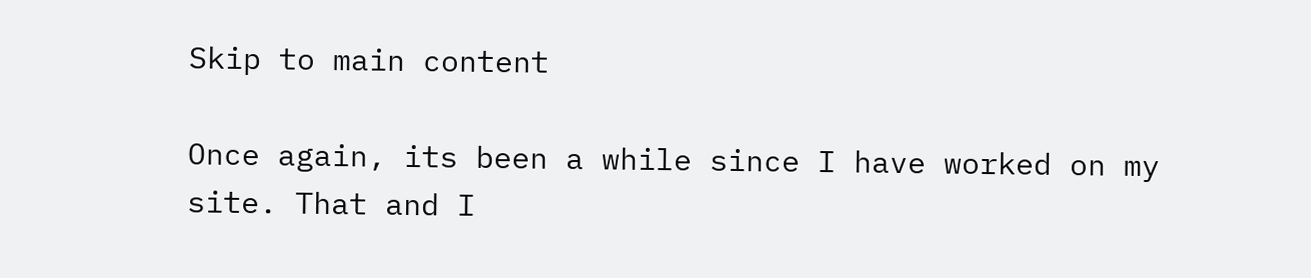Skip to main content

Once again, its been a while since I have worked on my site. That and I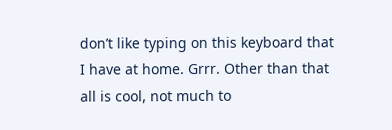don’t like typing on this keyboard that I have at home. Grrr. Other than that all is cool, not much to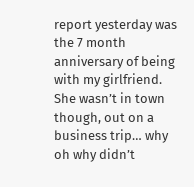report yesterday was the 7 month anniversary of being with my girlfriend. She wasn’t in town though, out on a business trip… why oh why didn’t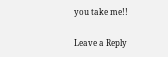you take me!!

Leave a Reply